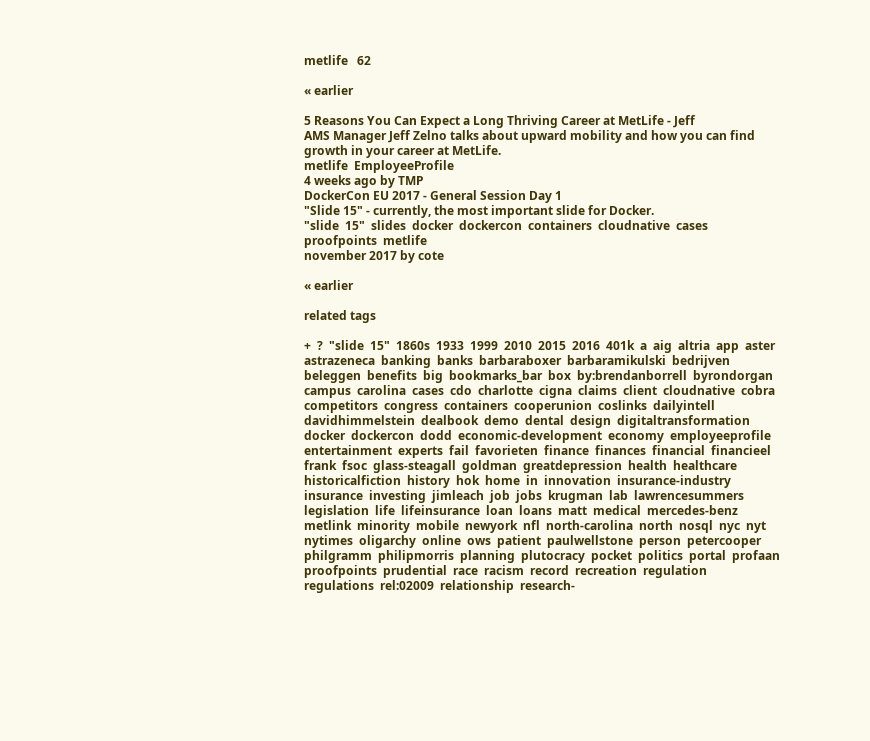metlife   62

« earlier

5 Reasons You Can Expect a Long Thriving Career at MetLife - Jeff
AMS Manager Jeff Zelno talks about upward mobility and how you can find growth in your career at MetLife.
metlife  EmployeeProfile
4 weeks ago by TMP
DockerCon EU 2017 - General Session Day 1
"Slide 15" - currently, the most important slide for Docker.
"slide  15"  slides  docker  dockercon  containers  cloudnative  cases  proofpoints  metlife
november 2017 by cote

« earlier

related tags

+  ?  "slide  15"  1860s  1933  1999  2010  2015  2016  401k  a  aig  altria  app  aster  astrazeneca  banking  banks  barbaraboxer  barbaramikulski  bedrijven  beleggen  benefits  big  bookmarks_bar  box  by:brendanborrell  byrondorgan  campus  carolina  cases  cdo  charlotte  cigna  claims  client  cloudnative  cobra  competitors  congress  containers  cooperunion  coslinks  dailyintell  davidhimmelstein  dealbook  demo  dental  design  digitaltransformation  docker  dockercon  dodd  economic-development  economy  employeeprofile  entertainment  experts  fail  favorieten  finance  finances  financial  financieel  frank  fsoc  glass-steagall  goldman  greatdepression  health  healthcare  historicalfiction  history  hok  home  in  innovation  insurance-industry  insurance  investing  jimleach  job  jobs  krugman  lab  lawrencesummers  legislation  life  lifeinsurance  loan  loans  matt  medical  mercedes-benz  metlink  minority  mobile  newyork  nfl  north-carolina  north  nosql  nyc  nyt  nytimes  oligarchy  online  ows  patient  paulwellstone  person  petercooper  philgramm  philipmorris  planning  plutocracy  pocket  politics  portal  profaan  proofpoints  prudential  race  racism  record  recreation  regulation  regulations  rel:02009  relationship  research-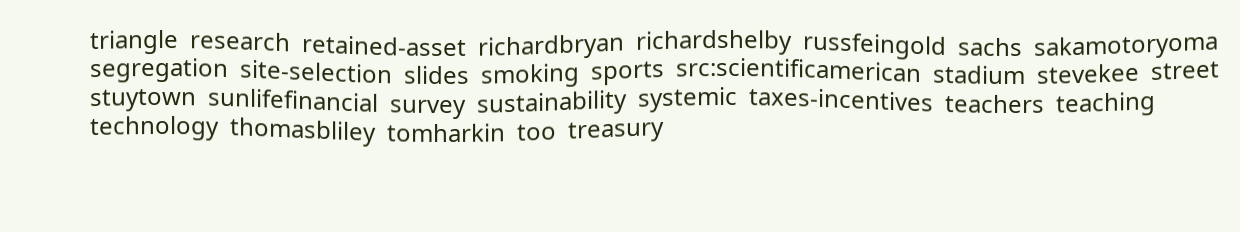triangle  research  retained-asset  richardbryan  richardshelby  russfeingold  sachs  sakamotoryoma  segregation  site-selection  slides  smoking  sports  src:scientificamerican  stadium  stevekee  street  stuytown  sunlifefinancial  survey  sustainability  systemic  taxes-incentives  teachers  teaching  technology  thomasbliley  tomharkin  too  treasury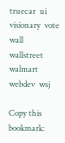truecar  ui  visionary  vote  wall  wallstreet  walmart  webdev  wsj

Copy this bookmark: